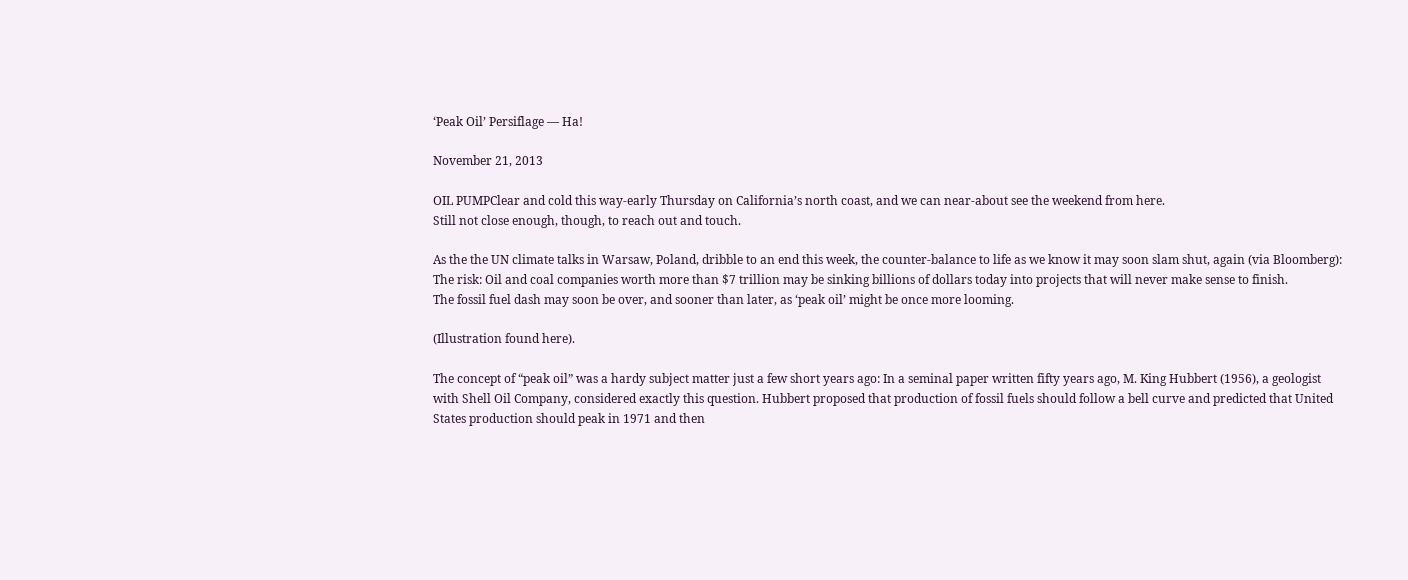‘Peak Oil’ Persiflage — Ha!

November 21, 2013

OIL PUMPClear and cold this way-early Thursday on California’s north coast, and we can near-about see the weekend from here.
Still not close enough, though, to reach out and touch.

As the the UN climate talks in Warsaw, Poland, dribble to an end this week, the counter-balance to life as we know it may soon slam shut, again (via Bloomberg): The risk: Oil and coal companies worth more than $7 trillion may be sinking billions of dollars today into projects that will never make sense to finish.
The fossil fuel dash may soon be over, and sooner than later, as ‘peak oil’ might be once more looming.

(Illustration found here).

The concept of “peak oil” was a hardy subject matter just a few short years ago: In a seminal paper written fifty years ago, M. King Hubbert (1956), a geologist with Shell Oil Company, considered exactly this question. Hubbert proposed that production of fossil fuels should follow a bell curve and predicted that United States production should peak in 1971 and then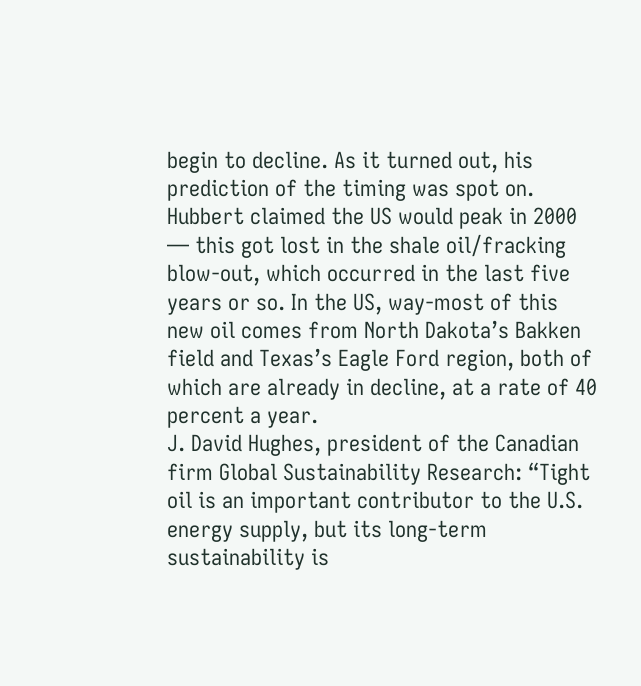begin to decline. As it turned out, his prediction of the timing was spot on.
Hubbert claimed the US would peak in 2000 — this got lost in the shale oil/fracking blow-out, which occurred in the last five years or so. In the US, way-most of this new oil comes from North Dakota’s Bakken field and Texas’s Eagle Ford region, both of which are already in decline, at a rate of 40 percent a year.
J. David Hughes, president of the Canadian firm Global Sustainability Research: “Tight oil is an important contributor to the U.S. energy supply, but its long-term sustainability is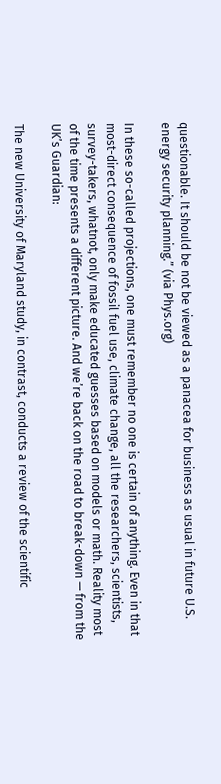questionable. It should be not be viewed as a panacea for business as usual in future U.S. energy security planning.” (via Phys.org)

In these so-called projections, one must remember no one is certain of anything. Even in that most-direct consequence of fossil fuel use, climate change, all the researchers, scientists, survey-takers, whatnot, only make educated guesses based on models or math. Reality most of the time presents a different picture. And we’re back on the road to break-down — from the UK’s Guardian:

The new University of Maryland study, in contrast, conducts a review of the scientific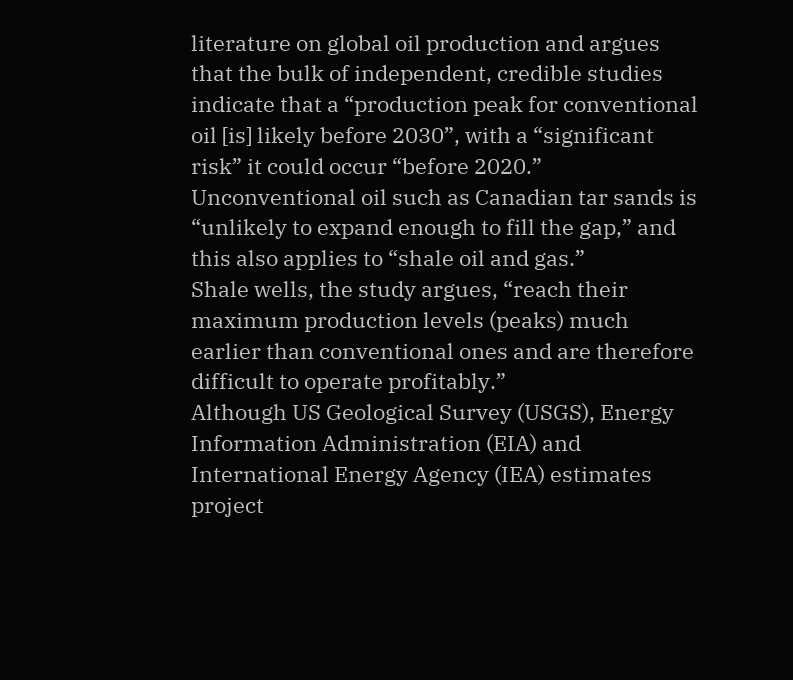literature on global oil production and argues that the bulk of independent, credible studies indicate that a “production peak for conventional oil [is] likely before 2030”, with a “significant risk” it could occur “before 2020.”
Unconventional oil such as Canadian tar sands is “unlikely to expand enough to fill the gap,” and this also applies to “shale oil and gas.”
Shale wells, the study argues, “reach their maximum production levels (peaks) much earlier than conventional ones and are therefore difficult to operate profitably.”
Although US Geological Survey (USGS), Energy Information Administration (EIA) and International Energy Agency (IEA) estimates project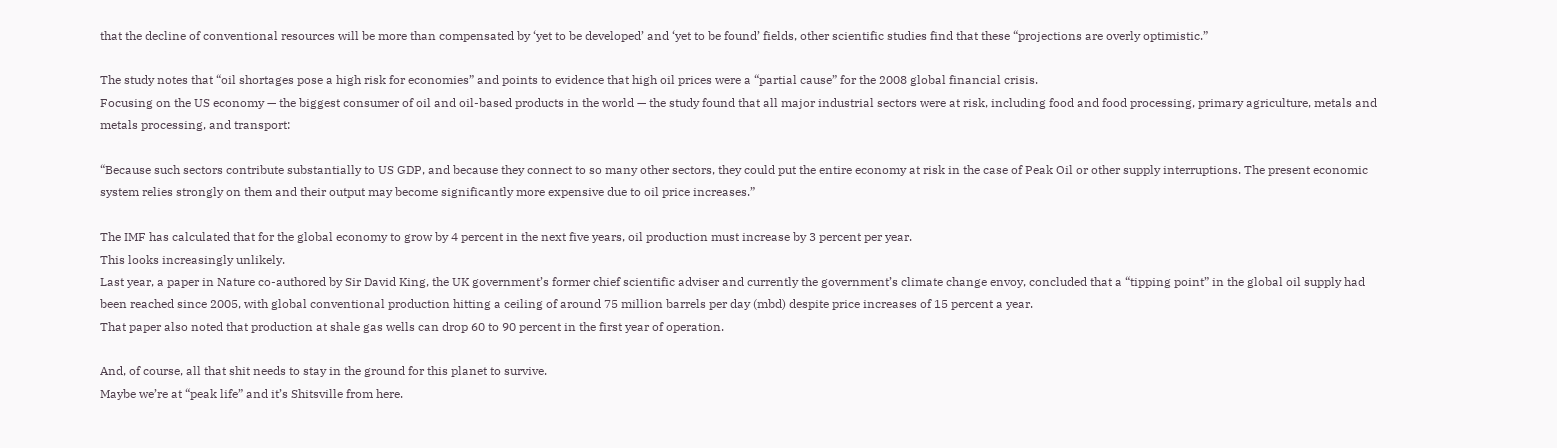that the decline of conventional resources will be more than compensated by ‘yet to be developed’ and ‘yet to be found’ fields, other scientific studies find that these “projections are overly optimistic.”

The study notes that “oil shortages pose a high risk for economies” and points to evidence that high oil prices were a “partial cause” for the 2008 global financial crisis.
Focusing on the US economy — the biggest consumer of oil and oil-based products in the world — the study found that all major industrial sectors were at risk, including food and food processing, primary agriculture, metals and metals processing, and transport:

“Because such sectors contribute substantially to US GDP, and because they connect to so many other sectors, they could put the entire economy at risk in the case of Peak Oil or other supply interruptions. The present economic system relies strongly on them and their output may become significantly more expensive due to oil price increases.”

The IMF has calculated that for the global economy to grow by 4 percent in the next five years, oil production must increase by 3 percent per year.
This looks increasingly unlikely.
Last year, a paper in Nature co-authored by Sir David King, the UK government’s former chief scientific adviser and currently the government’s climate change envoy, concluded that a “tipping point” in the global oil supply had been reached since 2005, with global conventional production hitting a ceiling of around 75 million barrels per day (mbd) despite price increases of 15 percent a year.
That paper also noted that production at shale gas wells can drop 60 to 90 percent in the first year of operation.

And, of course, all that shit needs to stay in the ground for this planet to survive.
Maybe we’re at “peak life” and it’s Shitsville from here.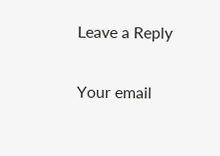Leave a Reply

Your email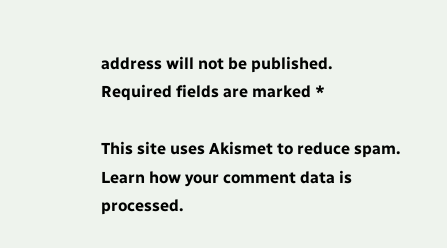address will not be published. Required fields are marked *

This site uses Akismet to reduce spam. Learn how your comment data is processed.